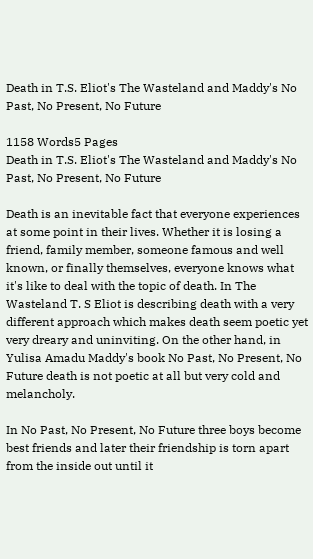Death in T.S. Eliot's The Wasteland and Maddy's No Past, No Present, No Future

1158 Words5 Pages
Death in T.S. Eliot's The Wasteland and Maddy's No Past, No Present, No Future

Death is an inevitable fact that everyone experiences at some point in their lives. Whether it is losing a friend, family member, someone famous and well known, or finally themselves, everyone knows what it's like to deal with the topic of death. In The Wasteland T. S Eliot is describing death with a very different approach which makes death seem poetic yet very dreary and uninviting. On the other hand, in Yulisa Amadu Maddy's book No Past, No Present, No Future death is not poetic at all but very cold and melancholy.

In No Past, No Present, No Future three boys become best friends and later their friendship is torn apart from the inside out until it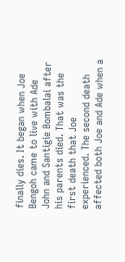finally dies. It began when Joe Bengoh came to live with Ade John and Santigie Bombalai after his parents died. That was the first death that Joe experienced. The second death affected both Joe and Ade when a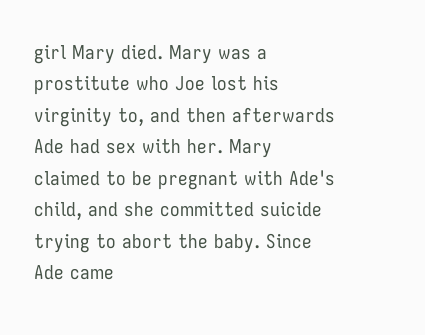girl Mary died. Mary was a prostitute who Joe lost his virginity to, and then afterwards Ade had sex with her. Mary claimed to be pregnant with Ade's child, and she committed suicide trying to abort the baby. Since Ade came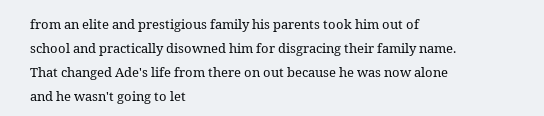from an elite and prestigious family his parents took him out of school and practically disowned him for disgracing their family name. That changed Ade's life from there on out because he was now alone and he wasn't going to let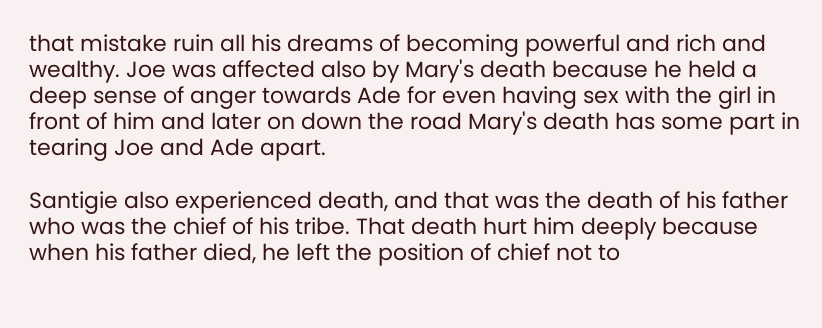that mistake ruin all his dreams of becoming powerful and rich and wealthy. Joe was affected also by Mary's death because he held a deep sense of anger towards Ade for even having sex with the girl in front of him and later on down the road Mary's death has some part in tearing Joe and Ade apart.

Santigie also experienced death, and that was the death of his father who was the chief of his tribe. That death hurt him deeply because when his father died, he left the position of chief not to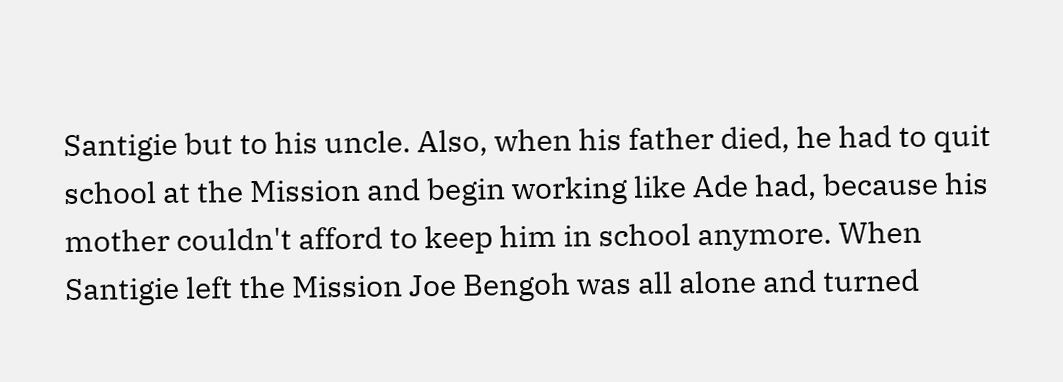Santigie but to his uncle. Also, when his father died, he had to quit school at the Mission and begin working like Ade had, because his mother couldn't afford to keep him in school anymore. When Santigie left the Mission Joe Bengoh was all alone and turned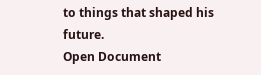to things that shaped his future.
Open Document